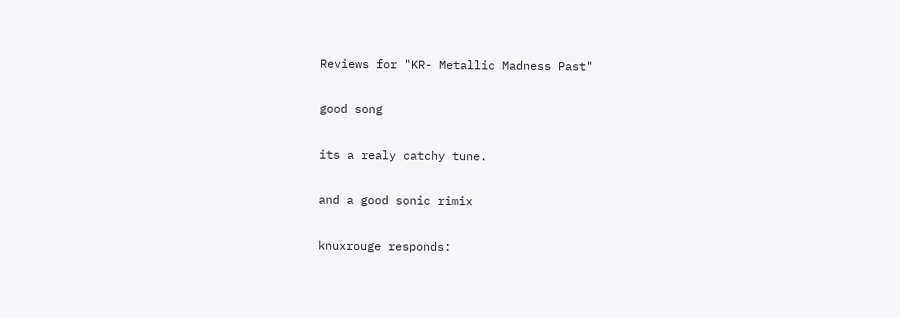Reviews for "KR- Metallic Madness Past"

good song

its a realy catchy tune.

and a good sonic rimix

knuxrouge responds: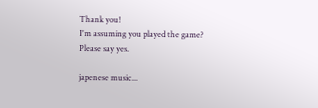Thank you!
I'm assuming you played the game?
Please say yes.

japenese music...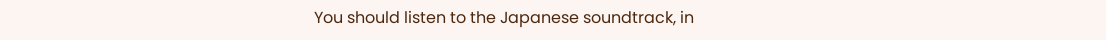You should listen to the Japanese soundtrack, in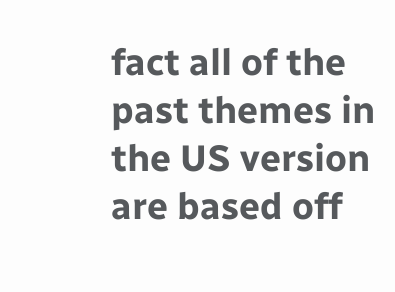fact all of the past themes in the US version are based off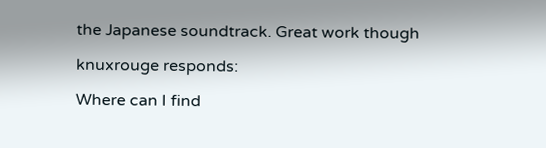the Japanese soundtrack. Great work though

knuxrouge responds:

Where can I find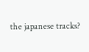the japanese tracks?